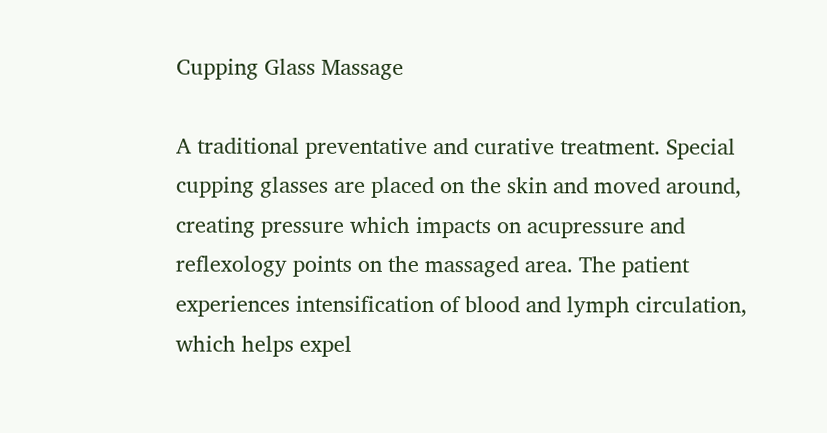Cupping Glass Massage

A traditional preventative and curative treatment. Special cupping glasses are placed on the skin and moved around, creating pressure which impacts on acupressure and reflexology points on the massaged area. The patient experiences intensification of blood and lymph circulation, which helps expel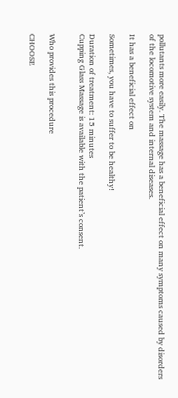pollutants more easily. The massage has a beneficial effect on many symptoms caused by disorders of the locomotive system and internal diseases.

It has a beneficial effect on

Sometimes, you have to suffer to be healthy!

Duration of treatment: 15 minutes
Cupping Glass Massage is available with the patient’s consent.


Who provides this procedure

CHOOSE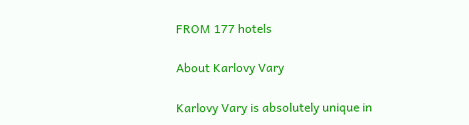FROM 177 hotels

About Karlovy Vary

Karlovy Vary is absolutely unique in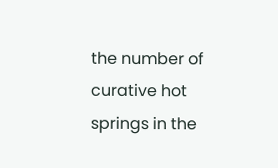the number of curative hot springs in the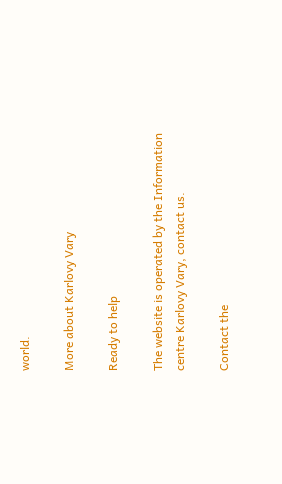world.

More about Karlovy Vary

Ready to help

The website is operated by the Information centre Karlovy Vary, contact us.

Contact the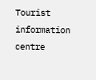Tourist information centre